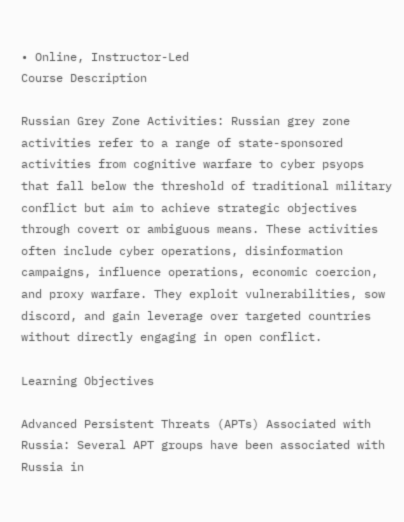• Online, Instructor-Led
Course Description

Russian Grey Zone Activities: Russian grey zone activities refer to a range of state-sponsored activities from cognitive warfare to cyber psyops that fall below the threshold of traditional military conflict but aim to achieve strategic objectives through covert or ambiguous means. These activities often include cyber operations, disinformation campaigns, influence operations, economic coercion, and proxy warfare. They exploit vulnerabilities, sow discord, and gain leverage over targeted countries without directly engaging in open conflict.

Learning Objectives

Advanced Persistent Threats (APTs) Associated with Russia: Several APT groups have been associated with Russia in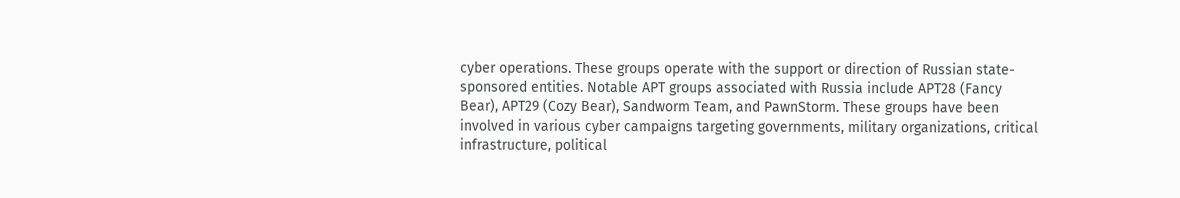cyber operations. These groups operate with the support or direction of Russian state-sponsored entities. Notable APT groups associated with Russia include APT28 (Fancy Bear), APT29 (Cozy Bear), Sandworm Team, and PawnStorm. These groups have been involved in various cyber campaigns targeting governments, military organizations, critical infrastructure, political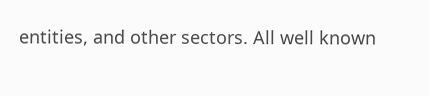entities, and other sectors. All well known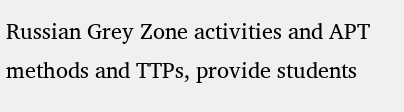Russian Grey Zone activities and APT methods and TTPs, provide students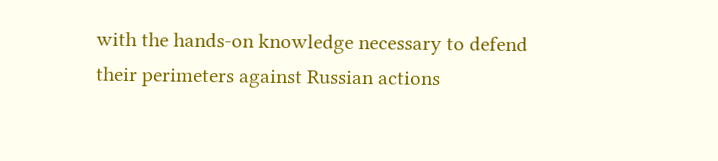with the hands-on knowledge necessary to defend their perimeters against Russian actions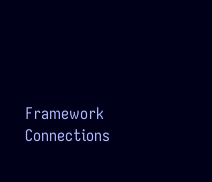Framework Connections